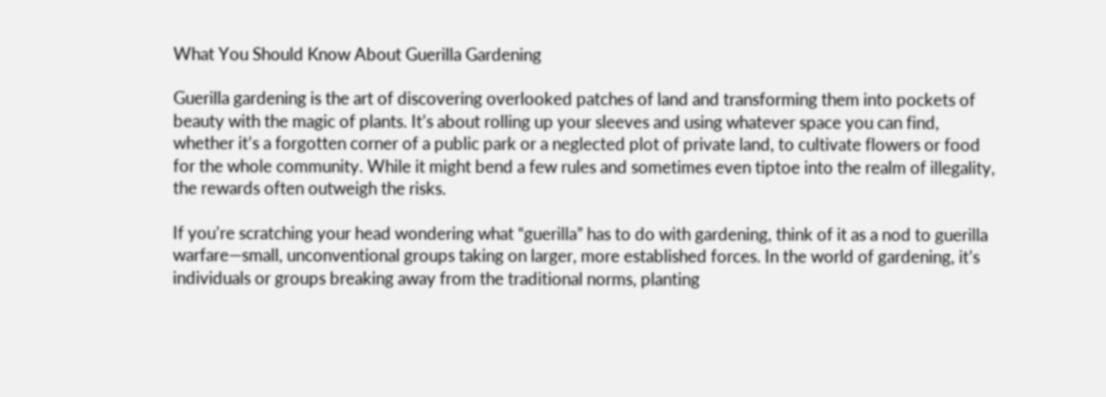What You Should Know About Guerilla Gardening

Guerilla gardening is the art of discovering overlooked patches of land and transforming them into pockets of beauty with the magic of plants. It’s about rolling up your sleeves and using whatever space you can find, whether it’s a forgotten corner of a public park or a neglected plot of private land, to cultivate flowers or food for the whole community. While it might bend a few rules and sometimes even tiptoe into the realm of illegality, the rewards often outweigh the risks.

If you’re scratching your head wondering what “guerilla” has to do with gardening, think of it as a nod to guerilla warfare—small, unconventional groups taking on larger, more established forces. In the world of gardening, it’s individuals or groups breaking away from the traditional norms, planting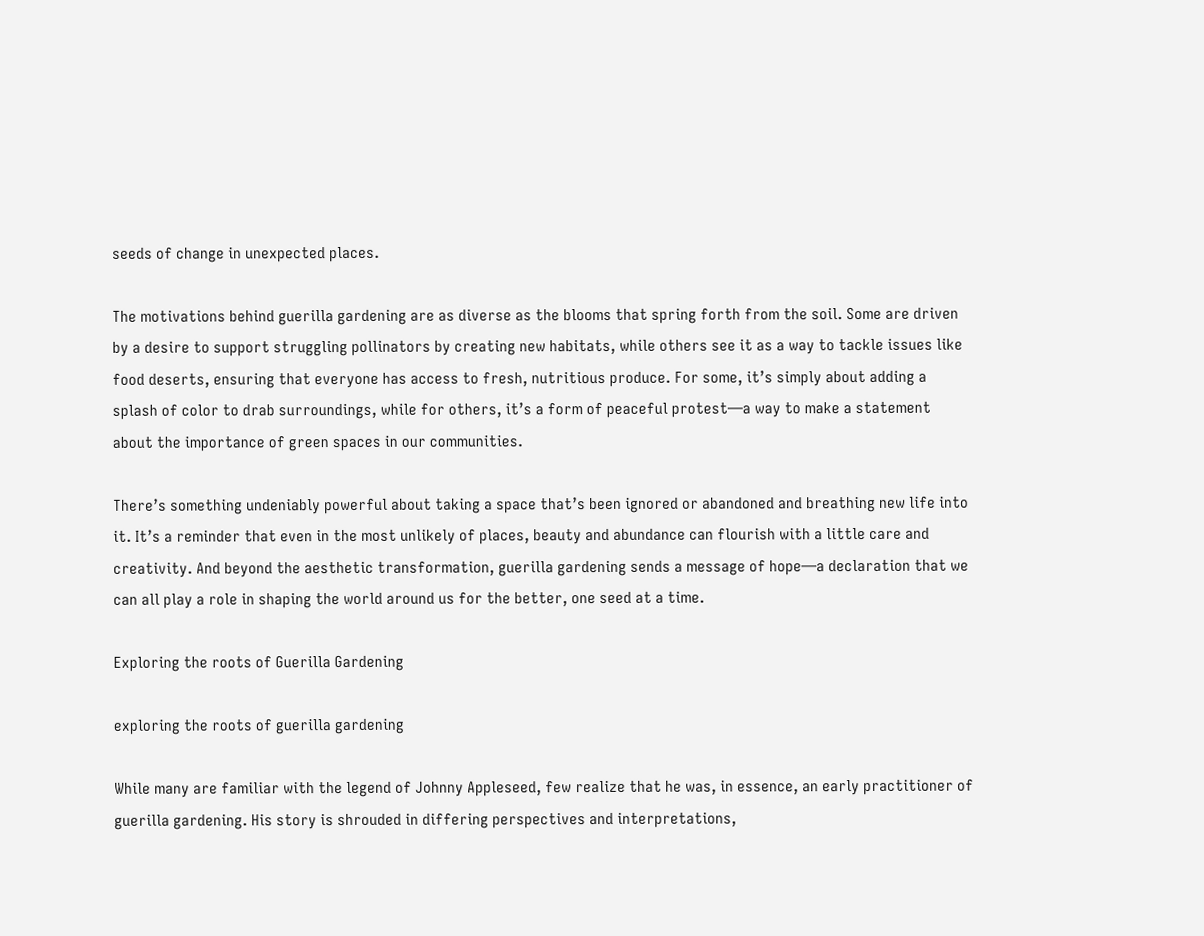seeds of change in unexpected places.

The motivations behind guerilla gardening are as diverse as the blooms that spring forth from the soil. Some are driven by a desire to support struggling pollinators by creating new habitats, while others see it as a way to tackle issues like food deserts, ensuring that everyone has access to fresh, nutritious produce. For some, it’s simply about adding a splash of color to drab surroundings, while for others, it’s a form of peaceful protest—a way to make a statement about the importance of green spaces in our communities.

There’s something undeniably powerful about taking a space that’s been ignored or abandoned and breathing new life into it. It’s a reminder that even in the most unlikely of places, beauty and abundance can flourish with a little care and creativity. And beyond the aesthetic transformation, guerilla gardening sends a message of hope—a declaration that we can all play a role in shaping the world around us for the better, one seed at a time.

Exploring the roots of Guerilla Gardening

exploring the roots of guerilla gardening

While many are familiar with the legend of Johnny Appleseed, few realize that he was, in essence, an early practitioner of guerilla gardening. His story is shrouded in differing perspectives and interpretations,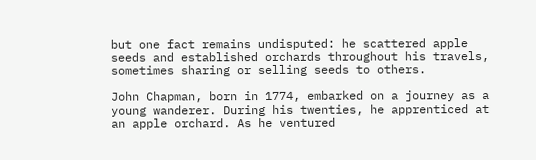but one fact remains undisputed: he scattered apple seeds and established orchards throughout his travels, sometimes sharing or selling seeds to others.

John Chapman, born in 1774, embarked on a journey as a young wanderer. During his twenties, he apprenticed at an apple orchard. As he ventured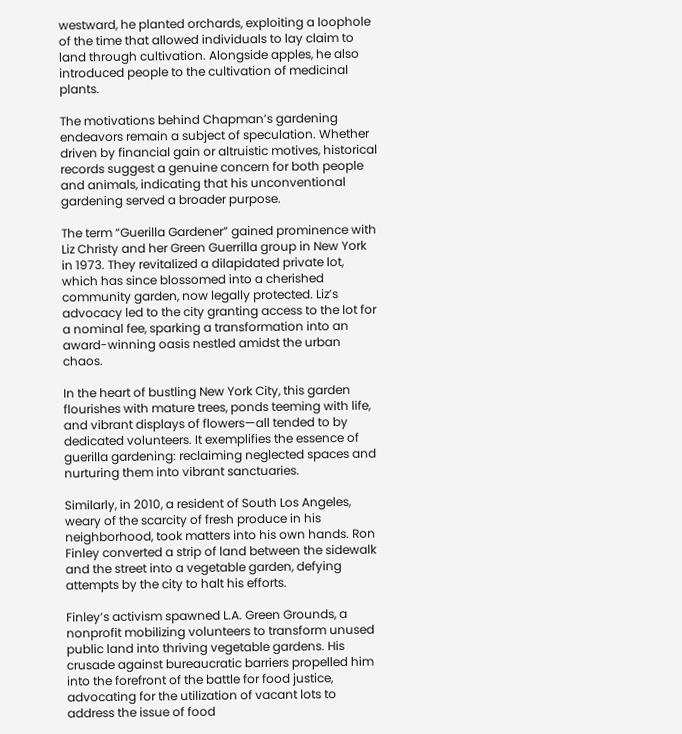westward, he planted orchards, exploiting a loophole of the time that allowed individuals to lay claim to land through cultivation. Alongside apples, he also introduced people to the cultivation of medicinal plants.

The motivations behind Chapman’s gardening endeavors remain a subject of speculation. Whether driven by financial gain or altruistic motives, historical records suggest a genuine concern for both people and animals, indicating that his unconventional gardening served a broader purpose.

The term “Guerilla Gardener” gained prominence with Liz Christy and her Green Guerrilla group in New York in 1973. They revitalized a dilapidated private lot, which has since blossomed into a cherished community garden, now legally protected. Liz’s advocacy led to the city granting access to the lot for a nominal fee, sparking a transformation into an award-winning oasis nestled amidst the urban chaos.

In the heart of bustling New York City, this garden flourishes with mature trees, ponds teeming with life, and vibrant displays of flowers—all tended to by dedicated volunteers. It exemplifies the essence of guerilla gardening: reclaiming neglected spaces and nurturing them into vibrant sanctuaries.

Similarly, in 2010, a resident of South Los Angeles, weary of the scarcity of fresh produce in his neighborhood, took matters into his own hands. Ron Finley converted a strip of land between the sidewalk and the street into a vegetable garden, defying attempts by the city to halt his efforts.

Finley’s activism spawned L.A. Green Grounds, a nonprofit mobilizing volunteers to transform unused public land into thriving vegetable gardens. His crusade against bureaucratic barriers propelled him into the forefront of the battle for food justice, advocating for the utilization of vacant lots to address the issue of food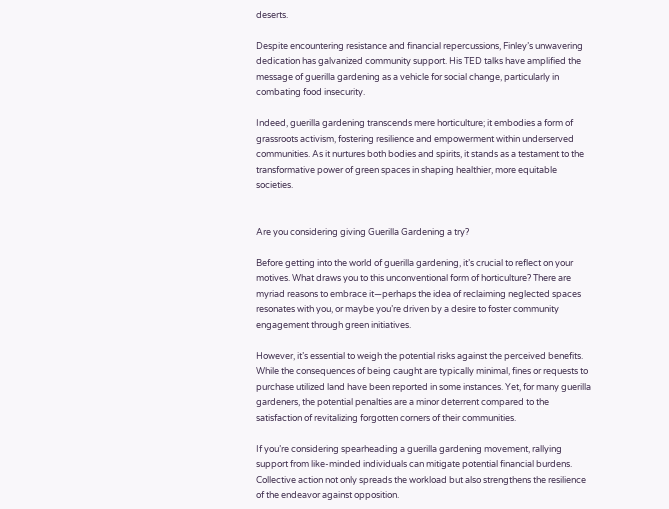deserts.

Despite encountering resistance and financial repercussions, Finley’s unwavering dedication has galvanized community support. His TED talks have amplified the message of guerilla gardening as a vehicle for social change, particularly in combating food insecurity.

Indeed, guerilla gardening transcends mere horticulture; it embodies a form of grassroots activism, fostering resilience and empowerment within underserved communities. As it nurtures both bodies and spirits, it stands as a testament to the transformative power of green spaces in shaping healthier, more equitable societies.


Are you considering giving Guerilla Gardening a try?

Before getting into the world of guerilla gardening, it’s crucial to reflect on your motives. What draws you to this unconventional form of horticulture? There are myriad reasons to embrace it—perhaps the idea of reclaiming neglected spaces resonates with you, or maybe you’re driven by a desire to foster community engagement through green initiatives.

However, it’s essential to weigh the potential risks against the perceived benefits. While the consequences of being caught are typically minimal, fines or requests to purchase utilized land have been reported in some instances. Yet, for many guerilla gardeners, the potential penalties are a minor deterrent compared to the satisfaction of revitalizing forgotten corners of their communities.

If you’re considering spearheading a guerilla gardening movement, rallying support from like-minded individuals can mitigate potential financial burdens. Collective action not only spreads the workload but also strengthens the resilience of the endeavor against opposition.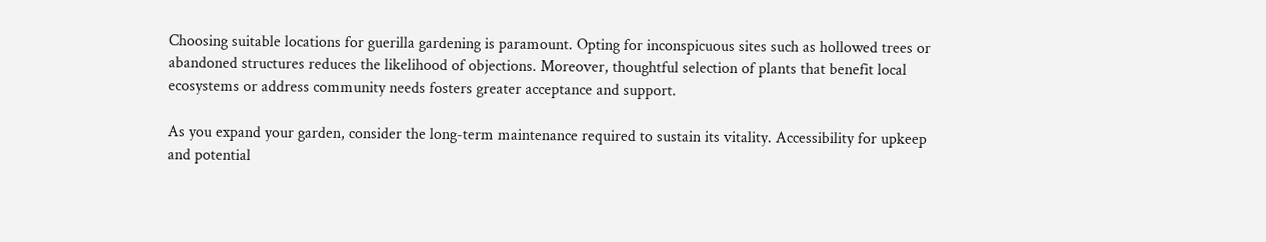Choosing suitable locations for guerilla gardening is paramount. Opting for inconspicuous sites such as hollowed trees or abandoned structures reduces the likelihood of objections. Moreover, thoughtful selection of plants that benefit local ecosystems or address community needs fosters greater acceptance and support.

As you expand your garden, consider the long-term maintenance required to sustain its vitality. Accessibility for upkeep and potential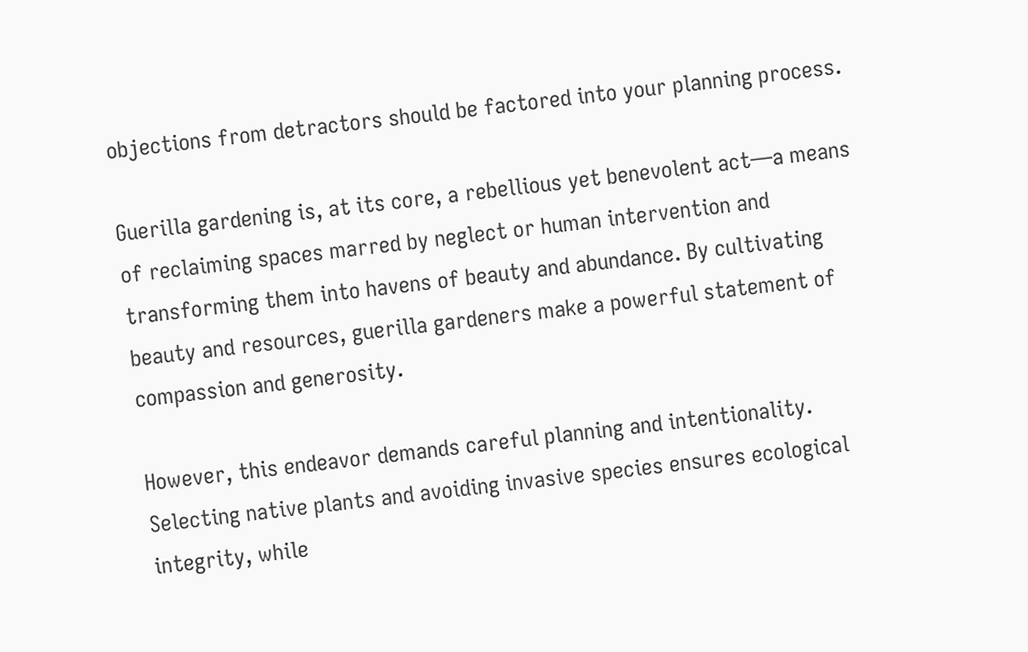objections from detractors should be factored into your planning process.

Guerilla gardening is, at its core, a rebellious yet benevolent act—a means of reclaiming spaces marred by neglect or human intervention and transforming them into havens of beauty and abundance. By cultivating beauty and resources, guerilla gardeners make a powerful statement of compassion and generosity.

However, this endeavor demands careful planning and intentionality. Selecting native plants and avoiding invasive species ensures ecological integrity, while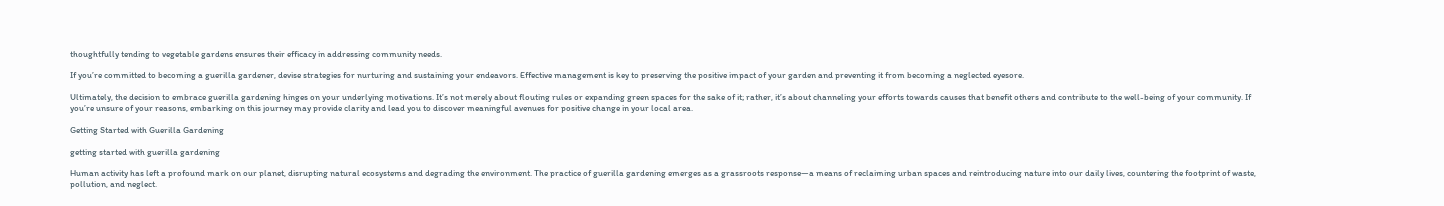thoughtfully tending to vegetable gardens ensures their efficacy in addressing community needs.

If you’re committed to becoming a guerilla gardener, devise strategies for nurturing and sustaining your endeavors. Effective management is key to preserving the positive impact of your garden and preventing it from becoming a neglected eyesore.

Ultimately, the decision to embrace guerilla gardening hinges on your underlying motivations. It’s not merely about flouting rules or expanding green spaces for the sake of it; rather, it’s about channeling your efforts towards causes that benefit others and contribute to the well-being of your community. If you’re unsure of your reasons, embarking on this journey may provide clarity and lead you to discover meaningful avenues for positive change in your local area.

Getting Started with Guerilla Gardening

getting started with guerilla gardening

Human activity has left a profound mark on our planet, disrupting natural ecosystems and degrading the environment. The practice of guerilla gardening emerges as a grassroots response—a means of reclaiming urban spaces and reintroducing nature into our daily lives, countering the footprint of waste, pollution, and neglect.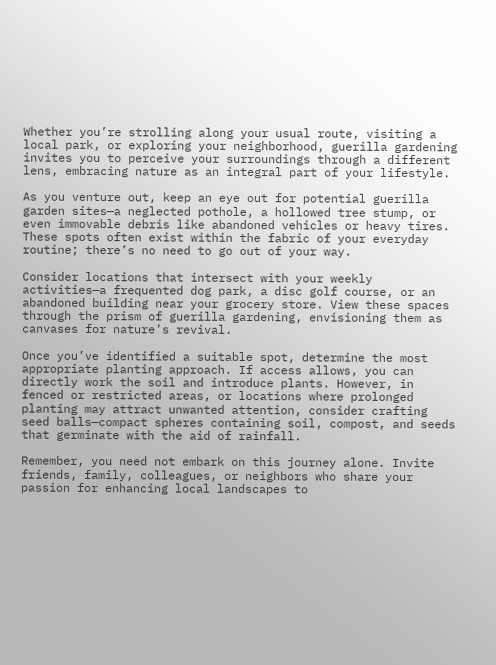Whether you’re strolling along your usual route, visiting a local park, or exploring your neighborhood, guerilla gardening invites you to perceive your surroundings through a different lens, embracing nature as an integral part of your lifestyle.

As you venture out, keep an eye out for potential guerilla garden sites—a neglected pothole, a hollowed tree stump, or even immovable debris like abandoned vehicles or heavy tires. These spots often exist within the fabric of your everyday routine; there’s no need to go out of your way.

Consider locations that intersect with your weekly activities—a frequented dog park, a disc golf course, or an abandoned building near your grocery store. View these spaces through the prism of guerilla gardening, envisioning them as canvases for nature’s revival.

Once you’ve identified a suitable spot, determine the most appropriate planting approach. If access allows, you can directly work the soil and introduce plants. However, in fenced or restricted areas, or locations where prolonged planting may attract unwanted attention, consider crafting seed balls—compact spheres containing soil, compost, and seeds that germinate with the aid of rainfall.

Remember, you need not embark on this journey alone. Invite friends, family, colleagues, or neighbors who share your passion for enhancing local landscapes to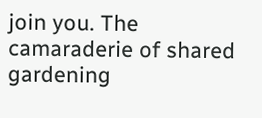join you. The camaraderie of shared gardening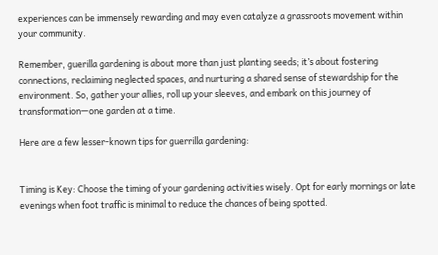experiences can be immensely rewarding and may even catalyze a grassroots movement within your community.

Remember, guerilla gardening is about more than just planting seeds; it’s about fostering connections, reclaiming neglected spaces, and nurturing a shared sense of stewardship for the environment. So, gather your allies, roll up your sleeves, and embark on this journey of transformation—one garden at a time.

Here are a few lesser-known tips for guerrilla gardening:


Timing is Key: Choose the timing of your gardening activities wisely. Opt for early mornings or late evenings when foot traffic is minimal to reduce the chances of being spotted.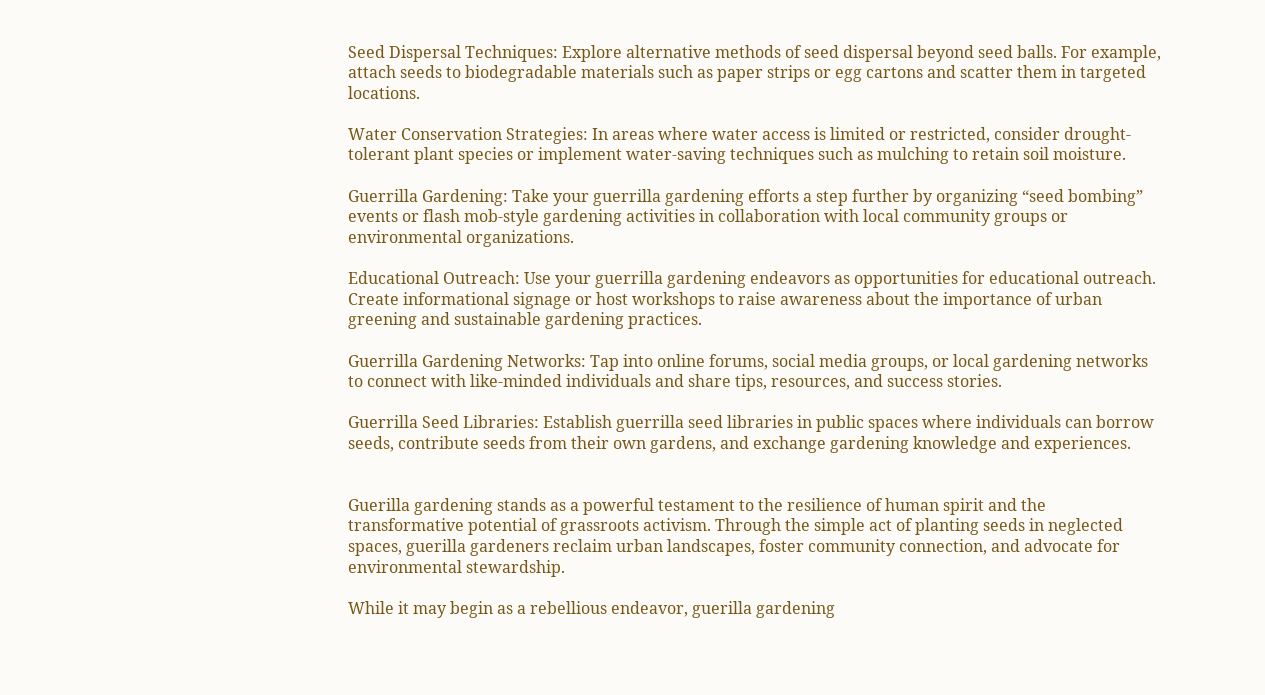Seed Dispersal Techniques: Explore alternative methods of seed dispersal beyond seed balls. For example, attach seeds to biodegradable materials such as paper strips or egg cartons and scatter them in targeted locations.

Water Conservation Strategies: In areas where water access is limited or restricted, consider drought-tolerant plant species or implement water-saving techniques such as mulching to retain soil moisture.

Guerrilla Gardening: Take your guerrilla gardening efforts a step further by organizing “seed bombing” events or flash mob-style gardening activities in collaboration with local community groups or environmental organizations.

Educational Outreach: Use your guerrilla gardening endeavors as opportunities for educational outreach. Create informational signage or host workshops to raise awareness about the importance of urban greening and sustainable gardening practices.

Guerrilla Gardening Networks: Tap into online forums, social media groups, or local gardening networks to connect with like-minded individuals and share tips, resources, and success stories.

Guerrilla Seed Libraries: Establish guerrilla seed libraries in public spaces where individuals can borrow seeds, contribute seeds from their own gardens, and exchange gardening knowledge and experiences.


Guerilla gardening stands as a powerful testament to the resilience of human spirit and the transformative potential of grassroots activism. Through the simple act of planting seeds in neglected spaces, guerilla gardeners reclaim urban landscapes, foster community connection, and advocate for environmental stewardship.

While it may begin as a rebellious endeavor, guerilla gardening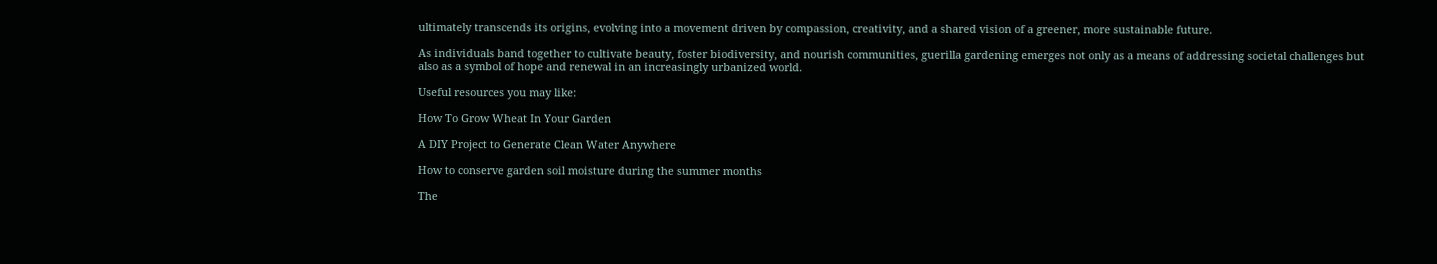ultimately transcends its origins, evolving into a movement driven by compassion, creativity, and a shared vision of a greener, more sustainable future.

As individuals band together to cultivate beauty, foster biodiversity, and nourish communities, guerilla gardening emerges not only as a means of addressing societal challenges but also as a symbol of hope and renewal in an increasingly urbanized world.

Useful resources you may like:

How To Grow Wheat In Your Garden

A DIY Project to Generate Clean Water Anywhere

How to conserve garden soil moisture during the summer months

The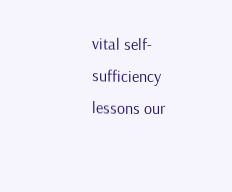vital self-sufficiency lessons our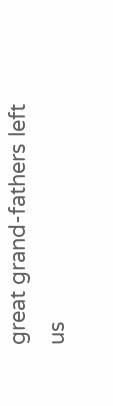great grand-fathers left us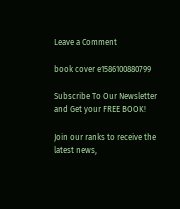Leave a Comment

book cover e1586100880799

Subscribe To Our Newsletter and Get your FREE BOOK!

Join our ranks to receive the latest news,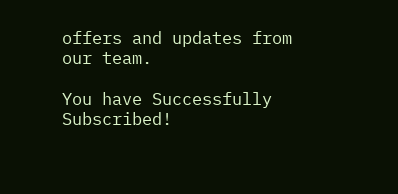offers and updates from our team.

You have Successfully Subscribed!